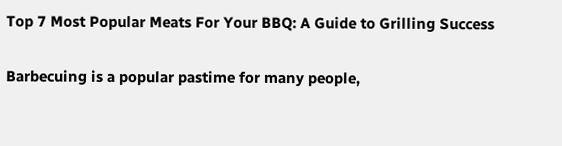Top 7 Most Popular Meats For Your BBQ: A Guide to Grilling Success

Barbecuing is a popular pastime for many people,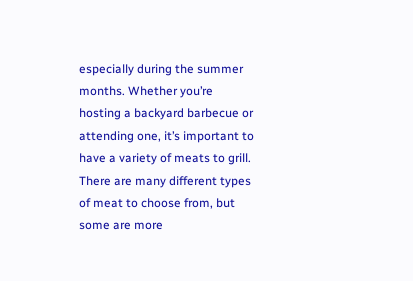especially during the summer months. Whether you’re hosting a backyard barbecue or attending one, it’s important to have a variety of meats to grill. There are many different types of meat to choose from, but some are more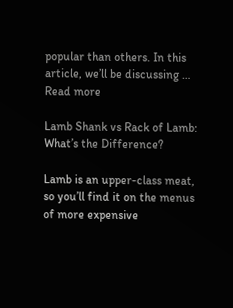popular than others. In this article, we’ll be discussing … Read more

Lamb Shank vs Rack of Lamb: What’s the Difference?

Lamb is an upper-class meat, so you’ll find it on the menus of more expensive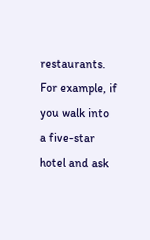restaurants. For example, if you walk into a five-star hotel and ask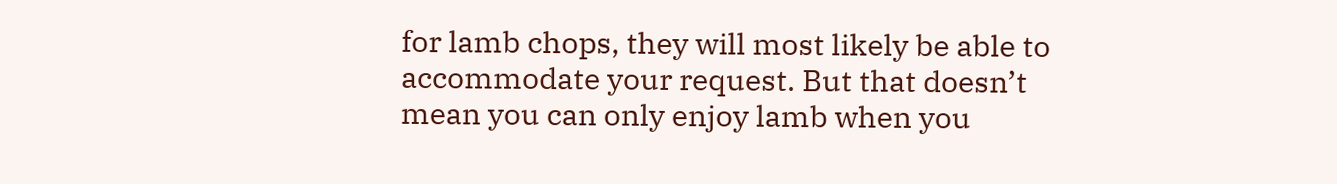for lamb chops, they will most likely be able to accommodate your request. But that doesn’t mean you can only enjoy lamb when you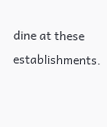dine at these establishments.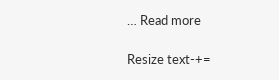… Read more

Resize text-+=